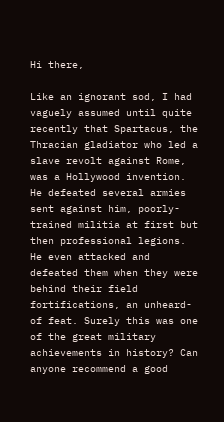Hi there,

Like an ignorant sod, I had vaguely assumed until quite recently that Spartacus, the Thracian gladiator who led a slave revolt against Rome, was a Hollywood invention. He defeated several armies sent against him, poorly-trained militia at first but then professional legions. He even attacked and defeated them when they were behind their field fortifications, an unheard-of feat. Surely this was one of the great military achievements in history? Can anyone recommend a good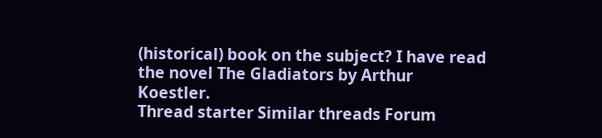(historical) book on the subject? I have read the novel The Gladiators by Arthur Koestler.
Thread starter Similar threads Forum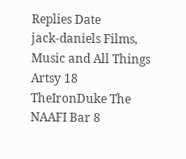Replies Date
jack-daniels Films, Music and All Things Artsy 18
TheIronDuke The NAAFI Bar 8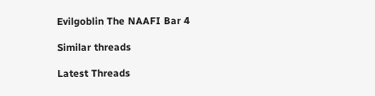Evilgoblin The NAAFI Bar 4

Similar threads

Latest Threads